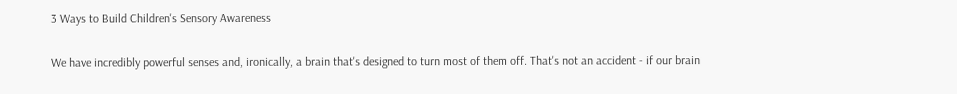3 Ways to Build Children's Sensory Awareness

We have incredibly powerful senses and, ironically, a brain that's designed to turn most of them off. That's not an accident - if our brain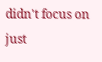didn't focus on just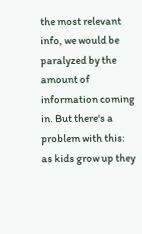the most relevant info, we would be paralyzed by the amount of information coming in. But there's a problem with this: as kids grow up they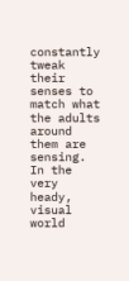constantly tweak their senses to match what the adults around them are sensing. In the very heady, visual world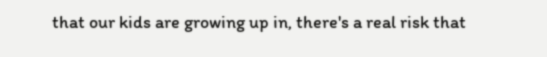that our kids are growing up in, there's a real risk that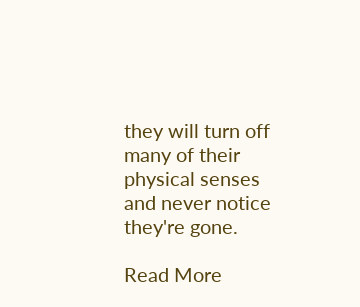they will turn off many of their physical senses and never notice they're gone.

Read More